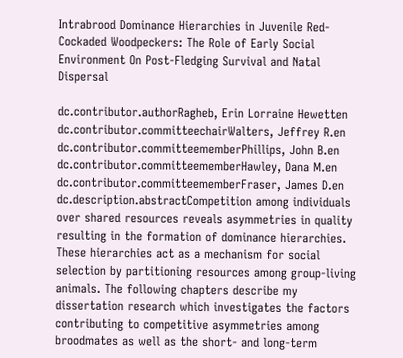Intrabrood Dominance Hierarchies in Juvenile Red-Cockaded Woodpeckers: The Role of Early Social Environment On Post-Fledging Survival and Natal Dispersal

dc.contributor.authorRagheb, Erin Lorraine Hewetten
dc.contributor.committeechairWalters, Jeffrey R.en
dc.contributor.committeememberPhillips, John B.en
dc.contributor.committeememberHawley, Dana M.en
dc.contributor.committeememberFraser, James D.en
dc.description.abstractCompetition among individuals over shared resources reveals asymmetries in quality resulting in the formation of dominance hierarchies. These hierarchies act as a mechanism for social selection by partitioning resources among group-living animals. The following chapters describe my dissertation research which investigates the factors contributing to competitive asymmetries among broodmates as well as the short- and long-term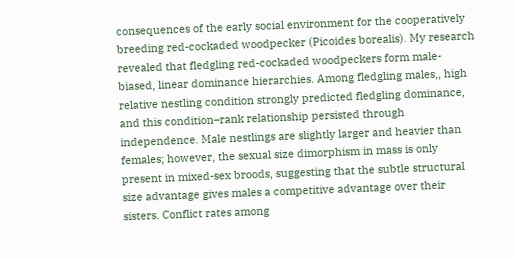consequences of the early social environment for the cooperatively breeding red-cockaded woodpecker (Picoides borealis). My research revealed that fledgling red-cockaded woodpeckers form male-biased, linear dominance hierarchies. Among fledgling males,, high relative nestling condition strongly predicted fledgling dominance, and this condition–rank relationship persisted through independence. Male nestlings are slightly larger and heavier than females; however, the sexual size dimorphism in mass is only present in mixed-sex broods, suggesting that the subtle structural size advantage gives males a competitive advantage over their sisters. Conflict rates among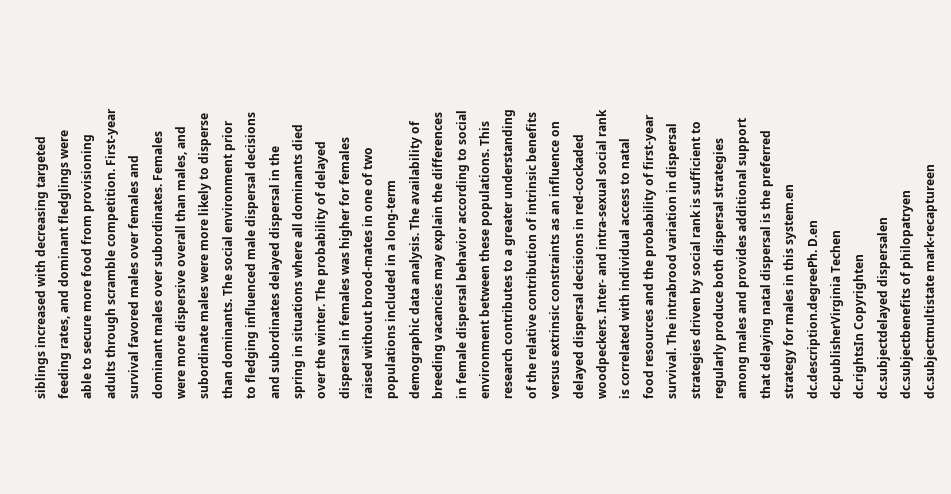siblings increased with decreasing targeted feeding rates, and dominant fledglings were able to secure more food from provisioning adults through scramble competition. First-year survival favored males over females and dominant males over subordinates. Females were more dispersive overall than males, and subordinate males were more likely to disperse than dominants. The social environment prior to fledging influenced male dispersal decisions and subordinates delayed dispersal in the spring in situations where all dominants died over the winter. The probability of delayed dispersal in females was higher for females raised without brood-mates in one of two populations included in a long-term demographic data analysis. The availability of breeding vacancies may explain the differences in female dispersal behavior according to social environment between these populations. This research contributes to a greater understanding of the relative contribution of intrinsic benefits versus extrinsic constraints as an influence on delayed dispersal decisions in red-cockaded woodpeckers. Inter- and intra-sexual social rank is correlated with individual access to natal food resources and the probability of first-year survival. The intrabrood variation in dispersal strategies driven by social rank is sufficient to regularly produce both dispersal strategies among males and provides additional support that delaying natal dispersal is the preferred strategy for males in this system.en
dc.description.degreePh. D.en
dc.publisherVirginia Techen
dc.rightsIn Copyrighten
dc.subjectdelayed dispersalen
dc.subjectbenefits of philopatryen
dc.subjectmultistate mark-recaptureen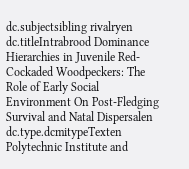dc.subjectsibling rivalryen
dc.titleIntrabrood Dominance Hierarchies in Juvenile Red-Cockaded Woodpeckers: The Role of Early Social Environment On Post-Fledging Survival and Natal Dispersalen
dc.type.dcmitypeTexten Polytechnic Institute and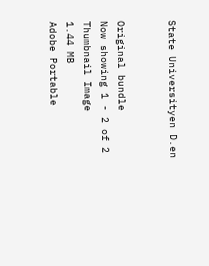State Universityen D.en


Original bundle
Now showing 1 - 2 of 2
Thumbnail Image
1.44 MB
Adobe Portable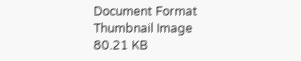Document Format
Thumbnail Image
80.21 KB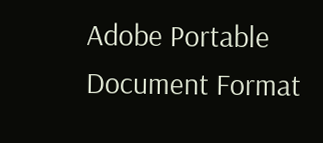Adobe Portable Document Format